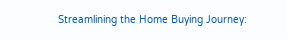Streamlining the Home Buying Journey: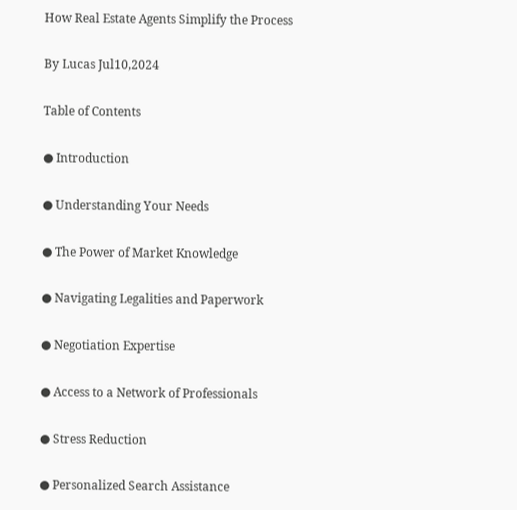How Real Estate Agents Simplify the Process

By Lucas Jul10,2024

Table of Contents

● Introduction

● Understanding Your Needs

● The Power of Market Knowledge

● Navigating Legalities and Paperwork

● Negotiation Expertise

● Access to a Network of Professionals

● Stress Reduction

● Personalized Search Assistance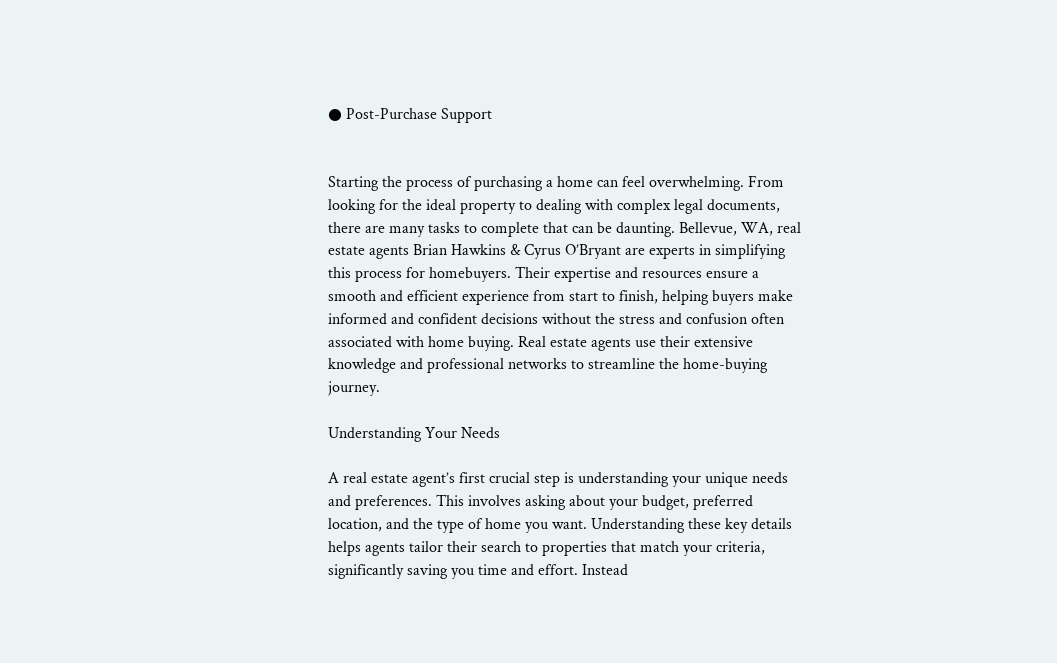● Post-Purchase Support


Starting the process of purchasing a home can feel overwhelming. From looking for the ideal property to dealing with complex legal documents, there are many tasks to complete that can be daunting. Bellevue, WA, real estate agents Brian Hawkins & Cyrus O’Bryant are experts in simplifying this process for homebuyers. Their expertise and resources ensure a smooth and efficient experience from start to finish, helping buyers make informed and confident decisions without the stress and confusion often associated with home buying. Real estate agents use their extensive knowledge and professional networks to streamline the home-buying journey.

Understanding Your Needs

A real estate agent’s first crucial step is understanding your unique needs and preferences. This involves asking about your budget, preferred location, and the type of home you want. Understanding these key details helps agents tailor their search to properties that match your criteria, significantly saving you time and effort. Instead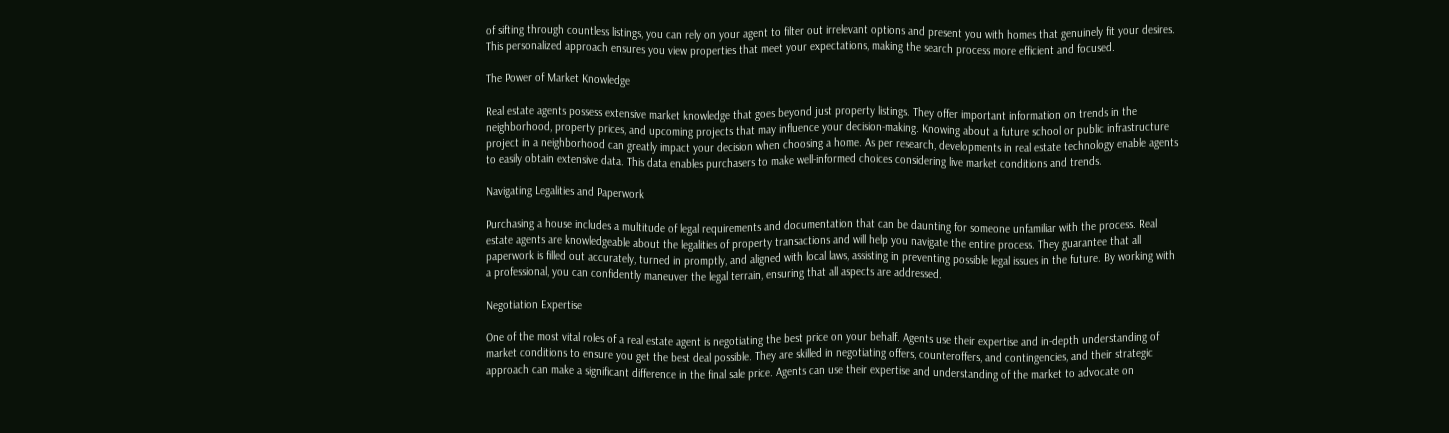of sifting through countless listings, you can rely on your agent to filter out irrelevant options and present you with homes that genuinely fit your desires. This personalized approach ensures you view properties that meet your expectations, making the search process more efficient and focused.

The Power of Market Knowledge

Real estate agents possess extensive market knowledge that goes beyond just property listings. They offer important information on trends in the neighborhood, property prices, and upcoming projects that may influence your decision-making. Knowing about a future school or public infrastructure project in a neighborhood can greatly impact your decision when choosing a home. As per research, developments in real estate technology enable agents to easily obtain extensive data. This data enables purchasers to make well-informed choices considering live market conditions and trends.

Navigating Legalities and Paperwork

Purchasing a house includes a multitude of legal requirements and documentation that can be daunting for someone unfamiliar with the process. Real estate agents are knowledgeable about the legalities of property transactions and will help you navigate the entire process. They guarantee that all paperwork is filled out accurately, turned in promptly, and aligned with local laws, assisting in preventing possible legal issues in the future. By working with a professional, you can confidently maneuver the legal terrain, ensuring that all aspects are addressed.

Negotiation Expertise

One of the most vital roles of a real estate agent is negotiating the best price on your behalf. Agents use their expertise and in-depth understanding of market conditions to ensure you get the best deal possible. They are skilled in negotiating offers, counteroffers, and contingencies, and their strategic approach can make a significant difference in the final sale price. Agents can use their expertise and understanding of the market to advocate on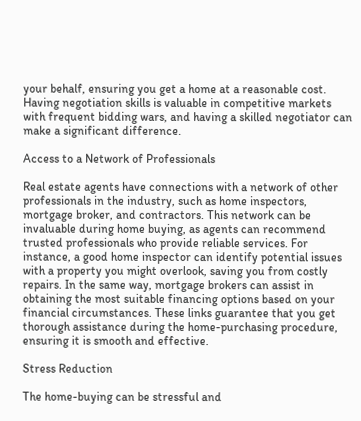your behalf, ensuring you get a home at a reasonable cost. Having negotiation skills is valuable in competitive markets with frequent bidding wars, and having a skilled negotiator can make a significant difference.

Access to a Network of Professionals

Real estate agents have connections with a network of other professionals in the industry, such as home inspectors, mortgage broker, and contractors. This network can be invaluable during home buying, as agents can recommend trusted professionals who provide reliable services. For instance, a good home inspector can identify potential issues with a property you might overlook, saving you from costly repairs. In the same way, mortgage brokers can assist in obtaining the most suitable financing options based on your financial circumstances. These links guarantee that you get thorough assistance during the home-purchasing procedure, ensuring it is smooth and effective.

Stress Reduction

The home-buying can be stressful and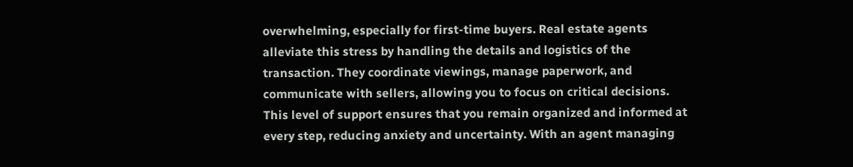overwhelming, especially for first-time buyers. Real estate agents alleviate this stress by handling the details and logistics of the transaction. They coordinate viewings, manage paperwork, and communicate with sellers, allowing you to focus on critical decisions. This level of support ensures that you remain organized and informed at every step, reducing anxiety and uncertainty. With an agent managing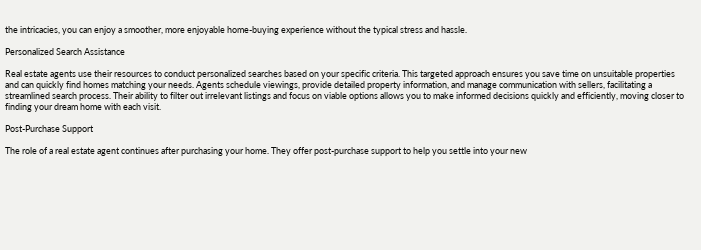the intricacies, you can enjoy a smoother, more enjoyable home-buying experience without the typical stress and hassle.

Personalized Search Assistance

Real estate agents use their resources to conduct personalized searches based on your specific criteria. This targeted approach ensures you save time on unsuitable properties and can quickly find homes matching your needs. Agents schedule viewings, provide detailed property information, and manage communication with sellers, facilitating a streamlined search process. Their ability to filter out irrelevant listings and focus on viable options allows you to make informed decisions quickly and efficiently, moving closer to finding your dream home with each visit.

Post-Purchase Support

The role of a real estate agent continues after purchasing your home. They offer post-purchase support to help you settle into your new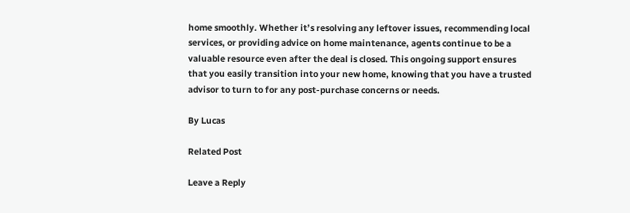home smoothly. Whether it’s resolving any leftover issues, recommending local services, or providing advice on home maintenance, agents continue to be a valuable resource even after the deal is closed. This ongoing support ensures that you easily transition into your new home, knowing that you have a trusted advisor to turn to for any post-purchase concerns or needs.

By Lucas

Related Post

Leave a Reply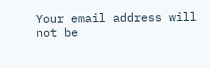Your email address will not be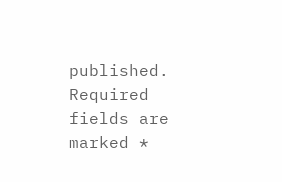published. Required fields are marked *